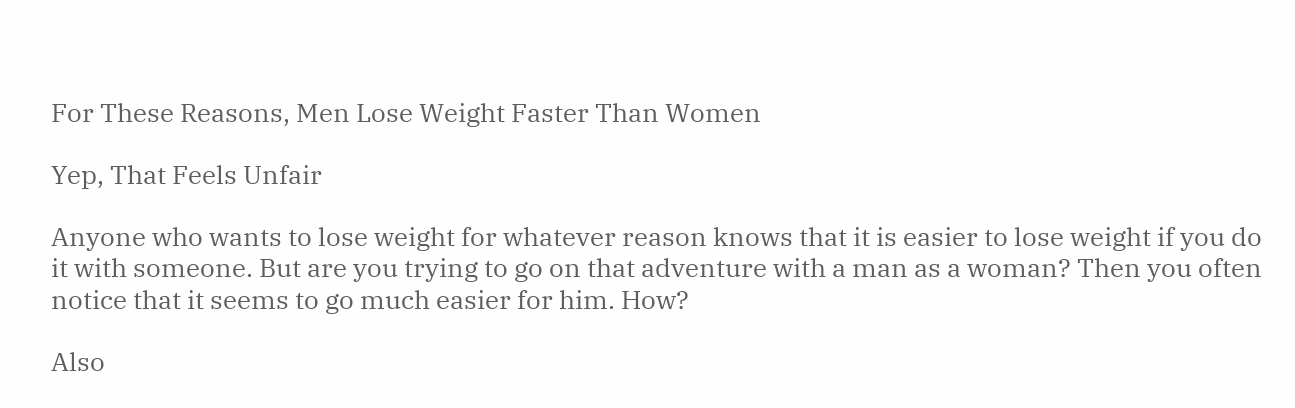For These Reasons, Men Lose Weight Faster Than Women

Yep, That Feels Unfair

Anyone who wants to lose weight for whatever reason knows that it is easier to lose weight if you do it with someone. But are you trying to go on that adventure with a man as a woman? Then you often notice that it seems to go much easier for him. How?

Also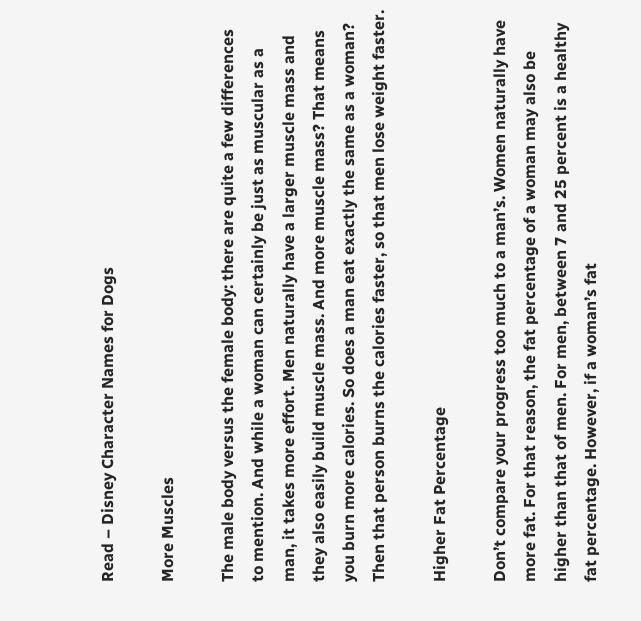Read – Disney Character Names for Dogs

More Muscles

The male body versus the female body: there are quite a few differences to mention. And while a woman can certainly be just as muscular as a man, it takes more effort. Men naturally have a larger muscle mass and they also easily build muscle mass. And more muscle mass? That means you burn more calories. So does a man eat exactly the same as a woman? Then that person burns the calories faster, so that men lose weight faster.

Higher Fat Percentage

Don’t compare your progress too much to a man’s. Women naturally have more fat. For that reason, the fat percentage of a woman may also be higher than that of men. For men, between 7 and 25 percent is a healthy fat percentage. However, if a woman’s fat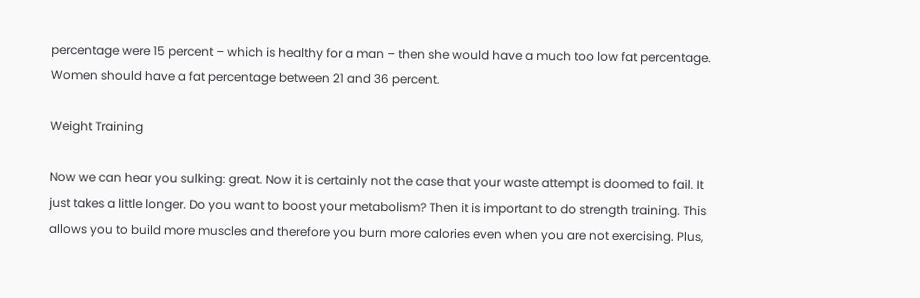percentage were 15 percent – which is healthy for a man – then she would have a much too low fat percentage. Women should have a fat percentage between 21 and 36 percent.

Weight Training

Now we can hear you sulking: great. Now it is certainly not the case that your waste attempt is doomed to fail. It just takes a little longer. Do you want to boost your metabolism? Then it is important to do strength training. This allows you to build more muscles and therefore you burn more calories even when you are not exercising. Plus,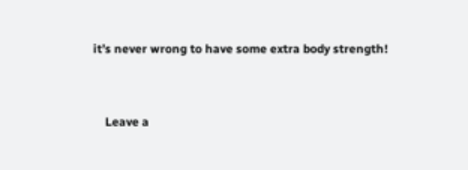it’s never wrong to have some extra body strength!


    Leave a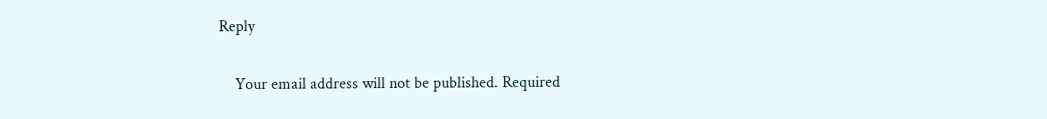Reply

    Your email address will not be published. Required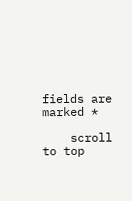fields are marked *

    scroll to top